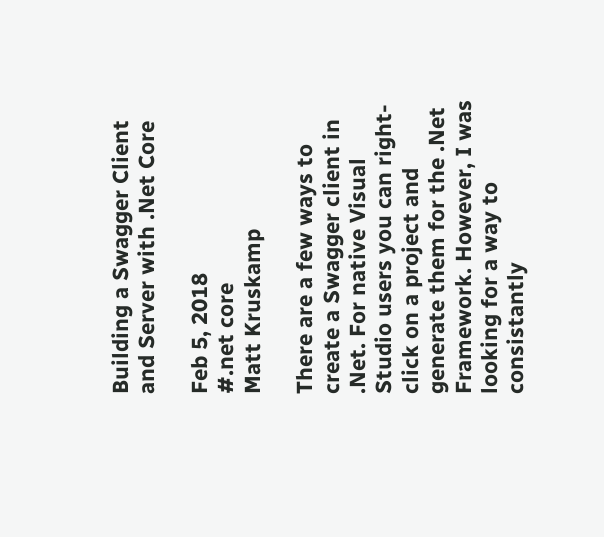Building a Swagger Client and Server with .Net Core

Feb 5, 2018
#.net core
Matt Kruskamp

There are a few ways to create a Swagger client in .Net. For native Visual Studio users you can right-click on a project and generate them for the .Net Framework. However, I was looking for a way to consistantly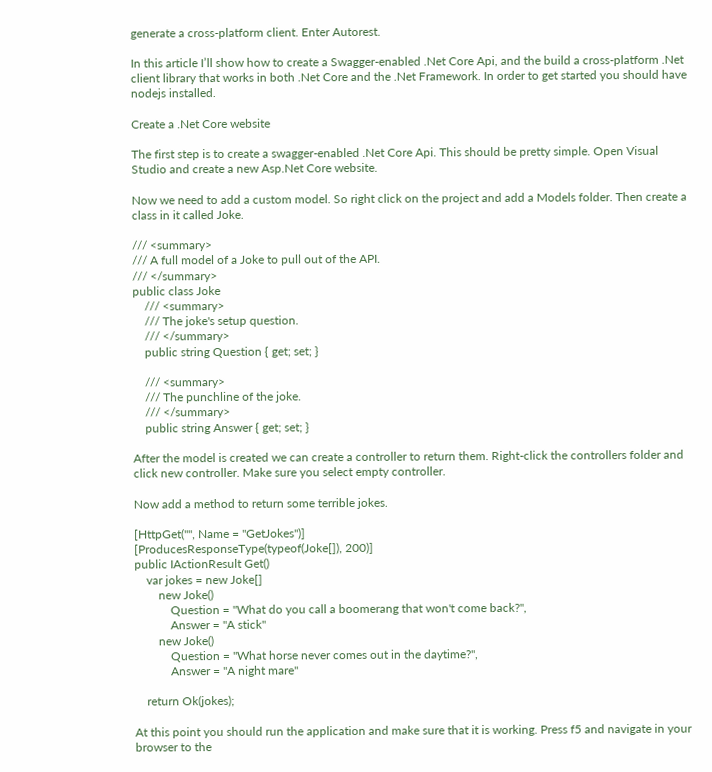generate a cross-platform client. Enter Autorest.

In this article I’ll show how to create a Swagger-enabled .Net Core Api, and the build a cross-platform .Net client library that works in both .Net Core and the .Net Framework. In order to get started you should have nodejs installed.

Create a .Net Core website

The first step is to create a swagger-enabled .Net Core Api. This should be pretty simple. Open Visual Studio and create a new Asp.Net Core website.

Now we need to add a custom model. So right click on the project and add a Models folder. Then create a class in it called Joke.

/// <summary>
/// A full model of a Joke to pull out of the API.
/// </summary>
public class Joke
    /// <summary>
    /// The joke's setup question.
    /// </summary>
    public string Question { get; set; }

    /// <summary>
    /// The punchline of the joke.
    /// </summary>
    public string Answer { get; set; }

After the model is created we can create a controller to return them. Right-click the controllers folder and click new controller. Make sure you select empty controller.

Now add a method to return some terrible jokes.

[HttpGet("", Name = "GetJokes")]
[ProducesResponseType(typeof(Joke[]), 200)]
public IActionResult Get()
    var jokes = new Joke[]
        new Joke()
            Question = "What do you call a boomerang that won't come back?",
            Answer = "A stick"
        new Joke()
            Question = "What horse never comes out in the daytime?",
            Answer = "A night mare"

    return Ok(jokes);

At this point you should run the application and make sure that it is working. Press f5 and navigate in your browser to the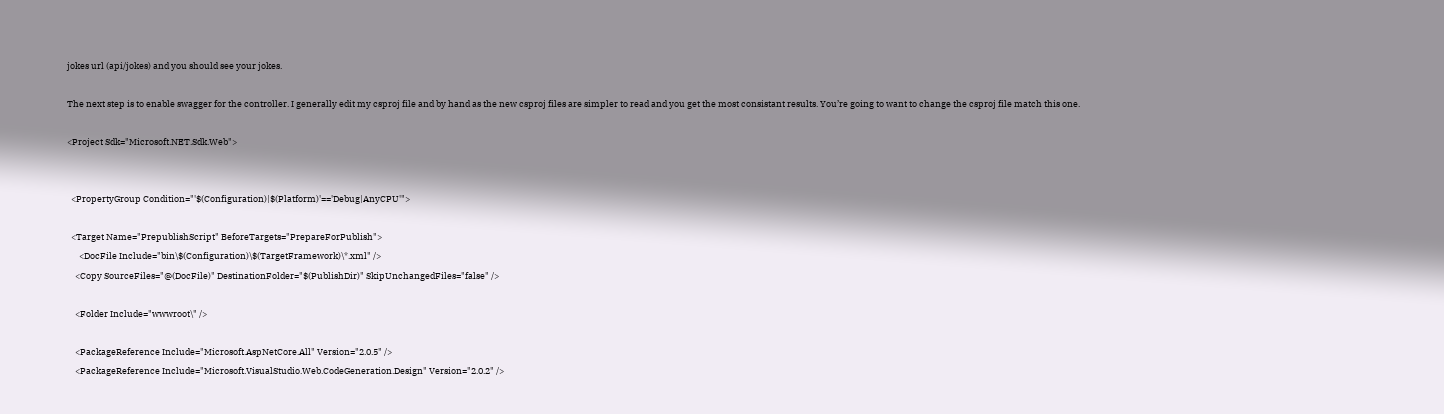jokes url (api/jokes) and you should see your jokes.

The next step is to enable swagger for the controller. I generally edit my csproj file and by hand as the new csproj files are simpler to read and you get the most consistant results. You’re going to want to change the csproj file match this one.

<Project Sdk="Microsoft.NET.Sdk.Web">


  <PropertyGroup Condition="'$(Configuration)|$(Platform)'=='Debug|AnyCPU'">

  <Target Name="PrepublishScript" BeforeTargets="PrepareForPublish">
      <DocFile Include="bin\$(Configuration)\$(TargetFramework)\*.xml" />
    <Copy SourceFiles="@(DocFile)" DestinationFolder="$(PublishDir)" SkipUnchangedFiles="false" />

    <Folder Include="wwwroot\" />

    <PackageReference Include="Microsoft.AspNetCore.All" Version="2.0.5" />
    <PackageReference Include="Microsoft.VisualStudio.Web.CodeGeneration.Design" Version="2.0.2" />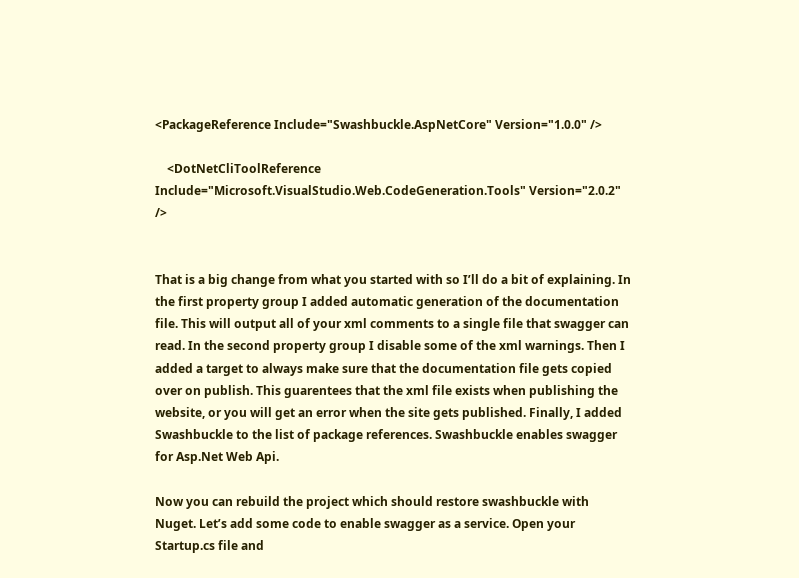<PackageReference Include="Swashbuckle.AspNetCore" Version="1.0.0" />

    <DotNetCliToolReference Include="Microsoft.VisualStudio.Web.CodeGeneration.Tools" Version="2.0.2" />


That is a big change from what you started with so I’ll do a bit of explaining. In the first property group I added automatic generation of the documentation file. This will output all of your xml comments to a single file that swagger can read. In the second property group I disable some of the xml warnings. Then I added a target to always make sure that the documentation file gets copied over on publish. This guarentees that the xml file exists when publishing the website, or you will get an error when the site gets published. Finally, I added Swashbuckle to the list of package references. Swashbuckle enables swagger for Asp.Net Web Api.

Now you can rebuild the project which should restore swashbuckle with Nuget. Let’s add some code to enable swagger as a service. Open your Startup.cs file and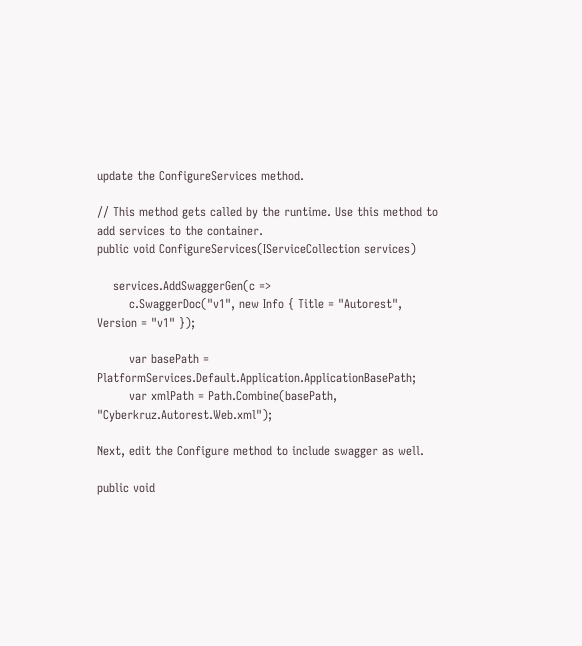update the ConfigureServices method.

// This method gets called by the runtime. Use this method to add services to the container.
public void ConfigureServices(IServiceCollection services)

    services.AddSwaggerGen(c =>
        c.SwaggerDoc("v1", new Info { Title = "Autorest", Version = "v1" });

        var basePath = PlatformServices.Default.Application.ApplicationBasePath;
        var xmlPath = Path.Combine(basePath, "Cyberkruz.Autorest.Web.xml");

Next, edit the Configure method to include swagger as well.

public void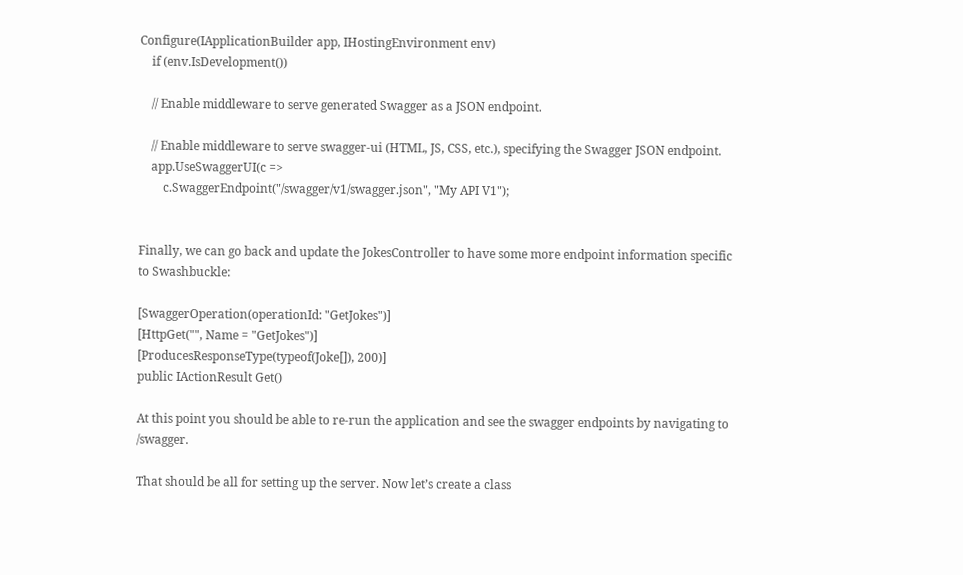Configure(IApplicationBuilder app, IHostingEnvironment env)
    if (env.IsDevelopment())

    // Enable middleware to serve generated Swagger as a JSON endpoint.

    // Enable middleware to serve swagger-ui (HTML, JS, CSS, etc.), specifying the Swagger JSON endpoint.
    app.UseSwaggerUI(c =>
        c.SwaggerEndpoint("/swagger/v1/swagger.json", "My API V1");


Finally, we can go back and update the JokesController to have some more endpoint information specific to Swashbuckle:

[SwaggerOperation(operationId: "GetJokes")]
[HttpGet("", Name = "GetJokes")]
[ProducesResponseType(typeof(Joke[]), 200)]
public IActionResult Get()

At this point you should be able to re-run the application and see the swagger endpoints by navigating to /swagger.

That should be all for setting up the server. Now let’s create a class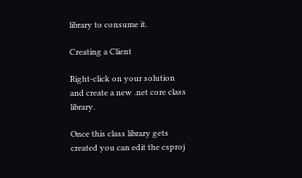library to consume it.

Creating a Client

Right-click on your solution and create a new .net core class library.

Once this class library gets created you can edit the csproj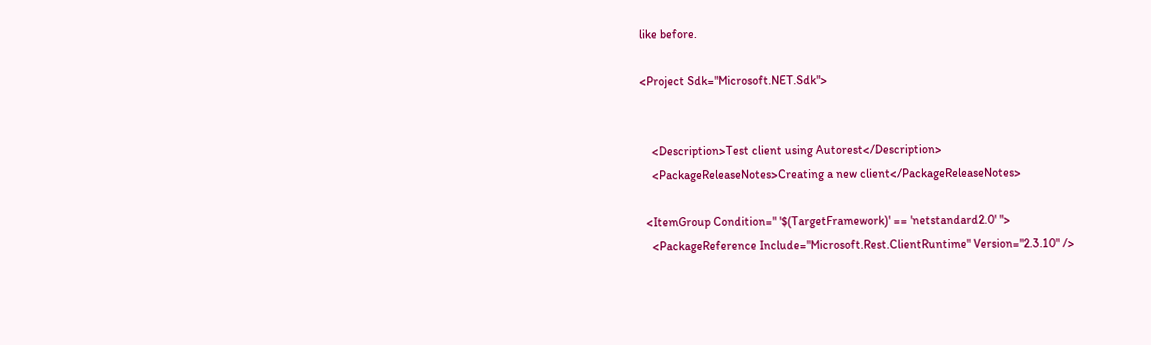like before.

<Project Sdk="Microsoft.NET.Sdk">


    <Description>Test client using Autorest</Description>
    <PackageReleaseNotes>Creating a new client</PackageReleaseNotes>

  <ItemGroup Condition=" '$(TargetFramework)' == 'netstandard2.0' ">
    <PackageReference Include="Microsoft.Rest.ClientRuntime" Version="2.3.10" />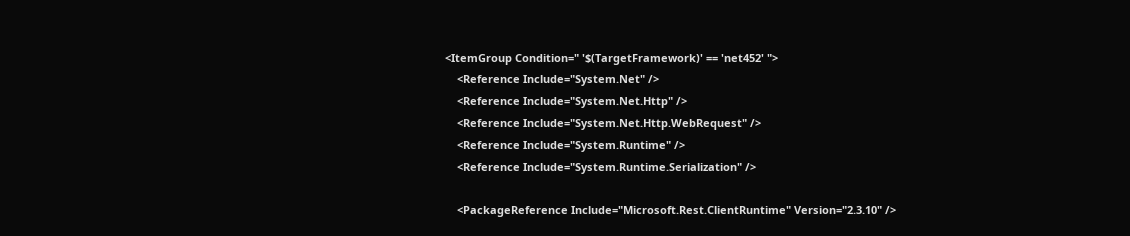<ItemGroup Condition=" '$(TargetFramework)' == 'net452' ">
    <Reference Include="System.Net" />
    <Reference Include="System.Net.Http" />
    <Reference Include="System.Net.Http.WebRequest" />
    <Reference Include="System.Runtime" />
    <Reference Include="System.Runtime.Serialization" />

    <PackageReference Include="Microsoft.Rest.ClientRuntime" Version="2.3.10" />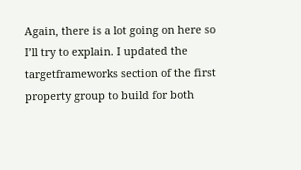Again, there is a lot going on here so I’ll try to explain. I updated the targetframeworks section of the first property group to build for both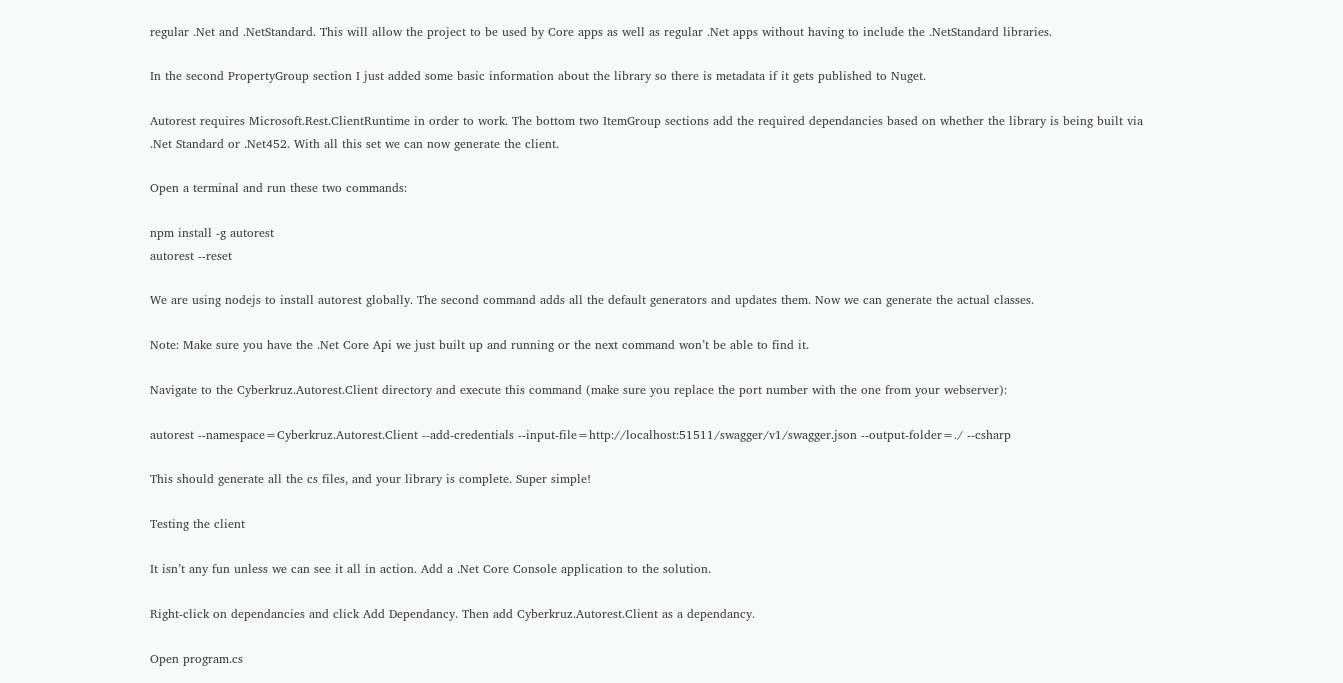regular .Net and .NetStandard. This will allow the project to be used by Core apps as well as regular .Net apps without having to include the .NetStandard libraries.

In the second PropertyGroup section I just added some basic information about the library so there is metadata if it gets published to Nuget.

Autorest requires Microsoft.Rest.ClientRuntime in order to work. The bottom two ItemGroup sections add the required dependancies based on whether the library is being built via .Net Standard or .Net452. With all this set we can now generate the client.

Open a terminal and run these two commands:

npm install -g autorest
autorest --reset

We are using nodejs to install autorest globally. The second command adds all the default generators and updates them. Now we can generate the actual classes.

Note: Make sure you have the .Net Core Api we just built up and running or the next command won’t be able to find it.

Navigate to the Cyberkruz.Autorest.Client directory and execute this command (make sure you replace the port number with the one from your webserver):

autorest --namespace=Cyberkruz.Autorest.Client --add-credentials --input-file=http://localhost:51511/swagger/v1/swagger.json --output-folder=./ --csharp

This should generate all the cs files, and your library is complete. Super simple!

Testing the client

It isn’t any fun unless we can see it all in action. Add a .Net Core Console application to the solution.

Right-click on dependancies and click Add Dependancy. Then add Cyberkruz.Autorest.Client as a dependancy.

Open program.cs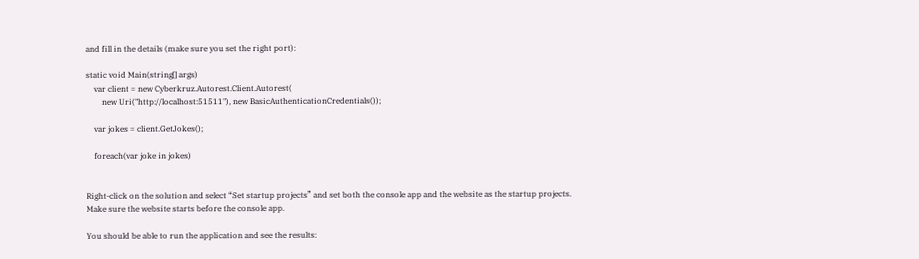and fill in the details (make sure you set the right port):

static void Main(string[] args)
    var client = new Cyberkruz.Autorest.Client.Autorest(
        new Uri("http://localhost:51511"), new BasicAuthenticationCredentials());

    var jokes = client.GetJokes();

    foreach(var joke in jokes)


Right-click on the solution and select “Set startup projects” and set both the console app and the website as the startup projects. Make sure the website starts before the console app.

You should be able to run the application and see the results: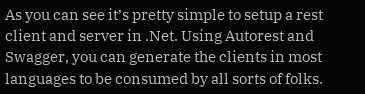As you can see it’s pretty simple to setup a rest client and server in .Net. Using Autorest and Swagger, you can generate the clients in most languages to be consumed by all sorts of folks.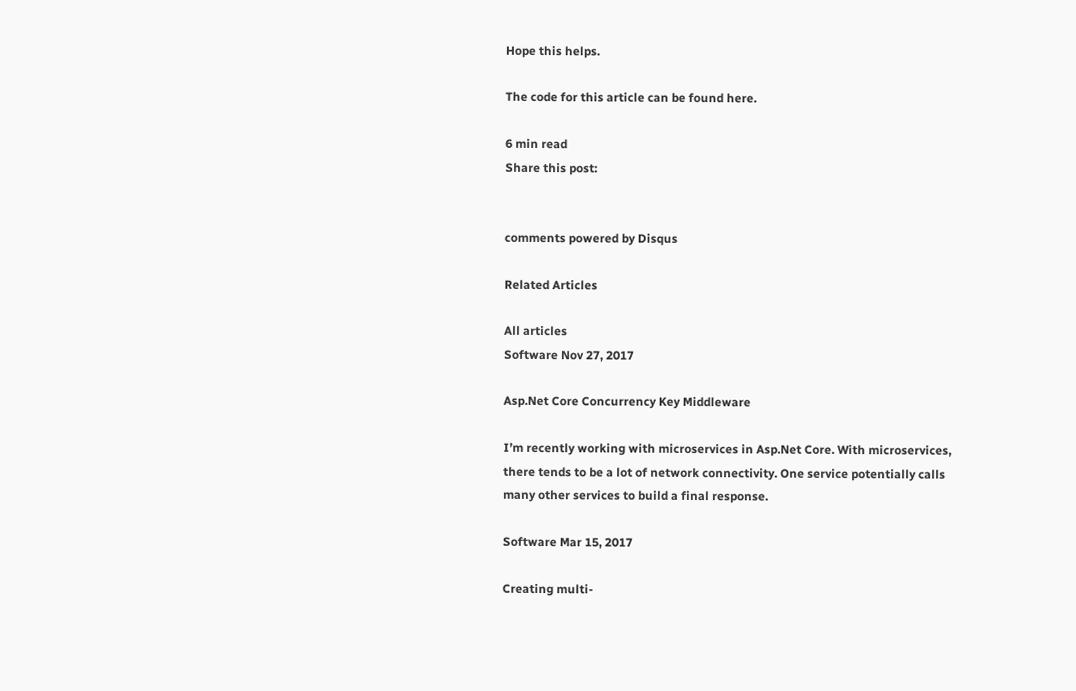Hope this helps.

The code for this article can be found here.

6 min read
Share this post:


comments powered by Disqus

Related Articles

All articles
Software Nov 27, 2017

Asp.Net Core Concurrency Key Middleware

I’m recently working with microservices in Asp.Net Core. With microservices, there tends to be a lot of network connectivity. One service potentially calls many other services to build a final response.

Software Mar 15, 2017

Creating multi-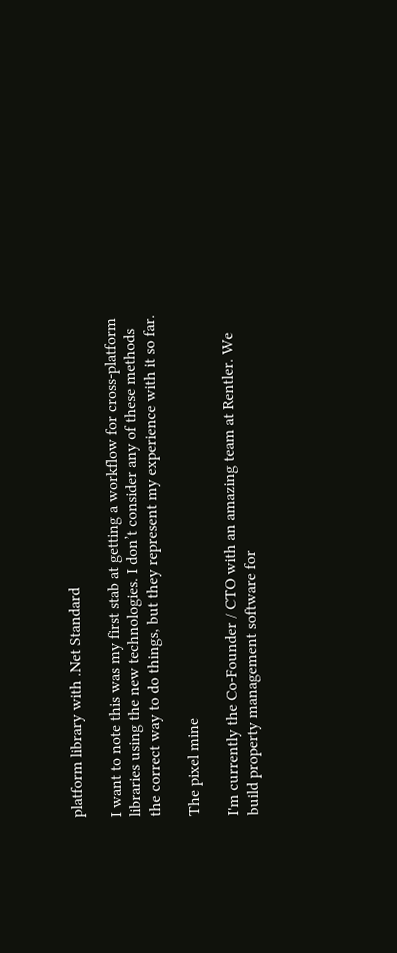platform library with .Net Standard

I want to note this was my first stab at getting a workflow for cross-platform libraries using the new technologies. I don’t consider any of these methods the correct way to do things, but they represent my experience with it so far.

The pixel mine

I'm currently the Co-Founder / CTO with an amazing team at Rentler. We build property management software for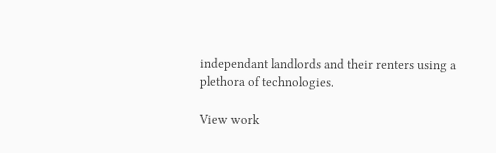independant landlords and their renters using a plethora of technologies.

View work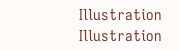Illustration Illustration